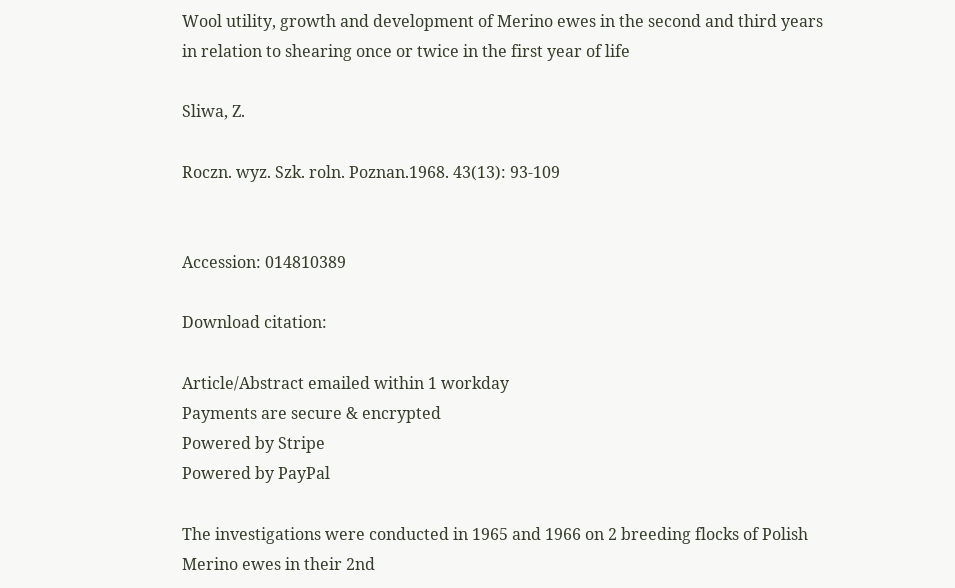Wool utility, growth and development of Merino ewes in the second and third years in relation to shearing once or twice in the first year of life

Sliwa, Z.

Roczn. wyz. Szk. roln. Poznan.1968. 43(13): 93-109


Accession: 014810389

Download citation:

Article/Abstract emailed within 1 workday
Payments are secure & encrypted
Powered by Stripe
Powered by PayPal

The investigations were conducted in 1965 and 1966 on 2 breeding flocks of Polish Merino ewes in their 2nd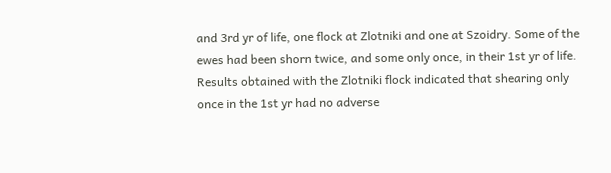and 3rd yr of life, one flock at Zlotniki and one at Szoidry. Some of the ewes had been shorn twice, and some only once, in their 1st yr of life. Results obtained with the Zlotniki flock indicated that shearing only once in the 1st yr had no adverse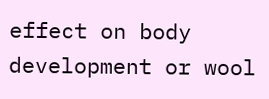effect on body development or wool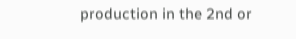production in the 2nd or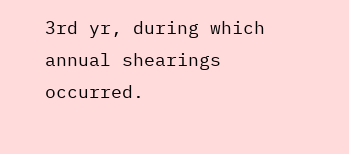3rd yr, during which annual shearings occurred.